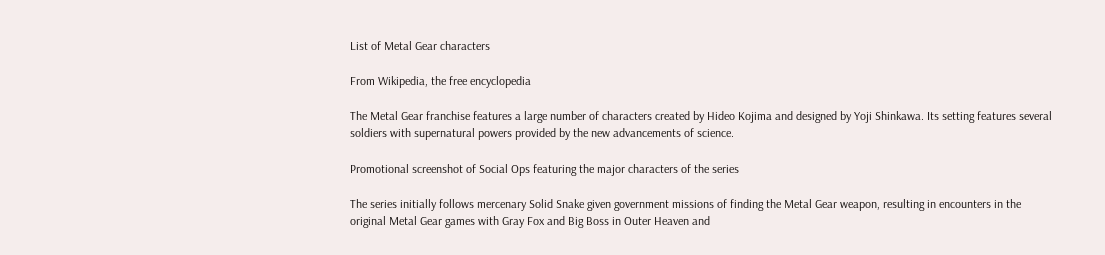List of Metal Gear characters

From Wikipedia, the free encyclopedia

The Metal Gear franchise features a large number of characters created by Hideo Kojima and designed by Yoji Shinkawa. Its setting features several soldiers with supernatural powers provided by the new advancements of science.

Promotional screenshot of Social Ops featuring the major characters of the series

The series initially follows mercenary Solid Snake given government missions of finding the Metal Gear weapon, resulting in encounters in the original Metal Gear games with Gray Fox and Big Boss in Outer Heaven and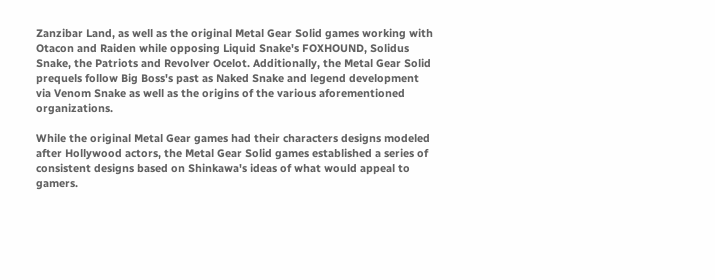Zanzibar Land, as well as the original Metal Gear Solid games working with Otacon and Raiden while opposing Liquid Snake's FOXHOUND, Solidus Snake, the Patriots and Revolver Ocelot. Additionally, the Metal Gear Solid prequels follow Big Boss's past as Naked Snake and legend development via Venom Snake as well as the origins of the various aforementioned organizations.

While the original Metal Gear games had their characters designs modeled after Hollywood actors, the Metal Gear Solid games established a series of consistent designs based on Shinkawa's ideas of what would appeal to gamers.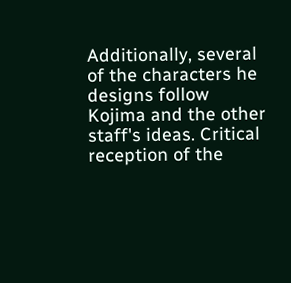Additionally, several of the characters he designs follow Kojima and the other staff's ideas. Critical reception of the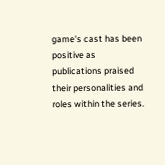game's cast has been positive as publications praised their personalities and roles within the series.